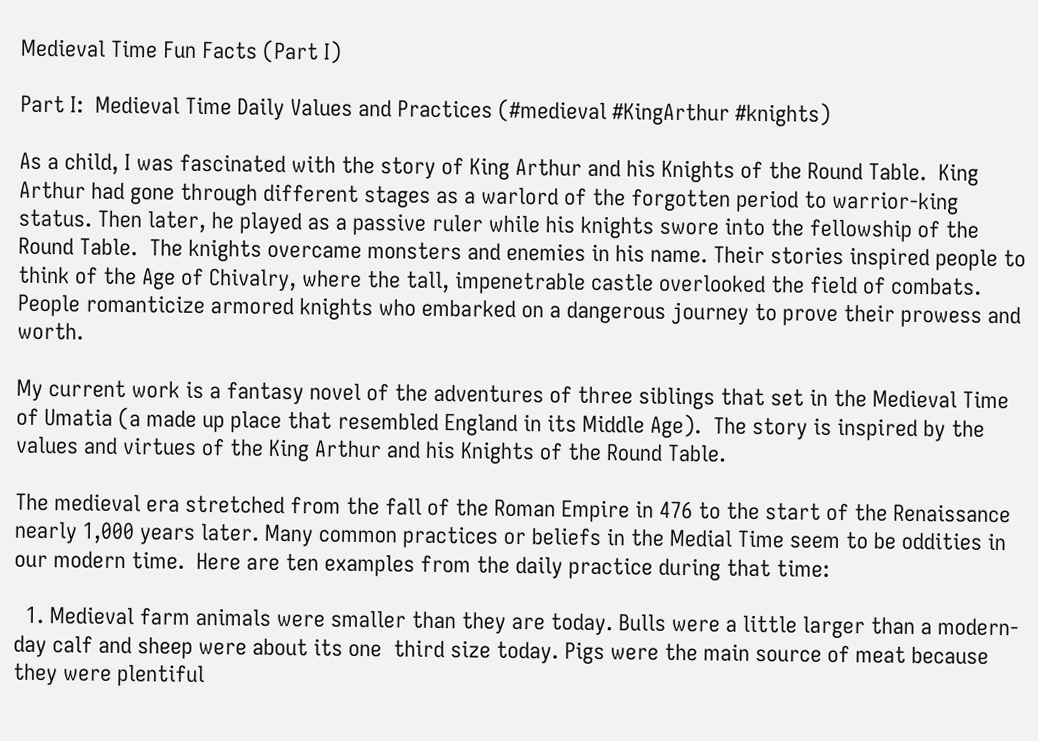Medieval Time Fun Facts (Part I)

Part I:  Medieval Time Daily Values and Practices (#medieval #KingArthur #knights)

As a child, I was fascinated with the story of King Arthur and his Knights of the Round Table.  King Arthur had gone through different stages as a warlord of the forgotten period to warrior-king status. Then later, he played as a passive ruler while his knights swore into the fellowship of the Round Table.  The knights overcame monsters and enemies in his name. Their stories inspired people to think of the Age of Chivalry, where the tall, impenetrable castle overlooked the field of combats. People romanticize armored knights who embarked on a dangerous journey to prove their prowess and worth.

My current work is a fantasy novel of the adventures of three siblings that set in the Medieval Time of Umatia (a made up place that resembled England in its Middle Age).  The story is inspired by the values and virtues of the King Arthur and his Knights of the Round Table.

The medieval era stretched from the fall of the Roman Empire in 476 to the start of the Renaissance nearly 1,000 years later. Many common practices or beliefs in the Medial Time seem to be oddities in our modern time.  Here are ten examples from the daily practice during that time:

  1. Medieval farm animals were smaller than they are today. Bulls were a little larger than a modern-day calf and sheep were about its one  third size today. Pigs were the main source of meat because they were plentiful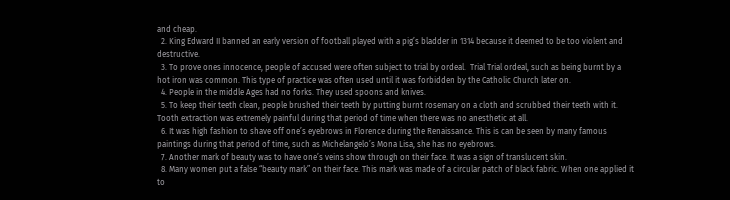and cheap.
  2. King Edward II banned an early version of football played with a pig’s bladder in 1314 because it deemed to be too violent and destructive.
  3. To prove ones innocence, people of accused were often subject to trial by ordeal.  Trial Trial ordeal, such as being burnt by a hot iron was common. This type of practice was often used until it was forbidden by the Catholic Church later on.
  4. People in the middle Ages had no forks. They used spoons and knives.
  5. To keep their teeth clean, people brushed their teeth by putting burnt rosemary on a cloth and scrubbed their teeth with it. Tooth extraction was extremely painful during that period of time when there was no anesthetic at all.
  6. It was high fashion to shave off one’s eyebrows in Florence during the Renaissance. This is can be seen by many famous paintings during that period of time, such as Michelangelo’s Mona Lisa, she has no eyebrows.
  7. Another mark of beauty was to have one’s veins show through on their face. It was a sign of translucent skin.
  8. Many women put a false “beauty mark” on their face. This mark was made of a circular patch of black fabric. When one applied it to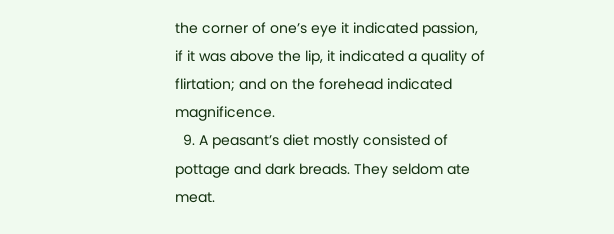the corner of one’s eye it indicated passion, if it was above the lip, it indicated a quality of flirtation; and on the forehead indicated magnificence.
  9. A peasant’s diet mostly consisted of pottage and dark breads. They seldom ate meat.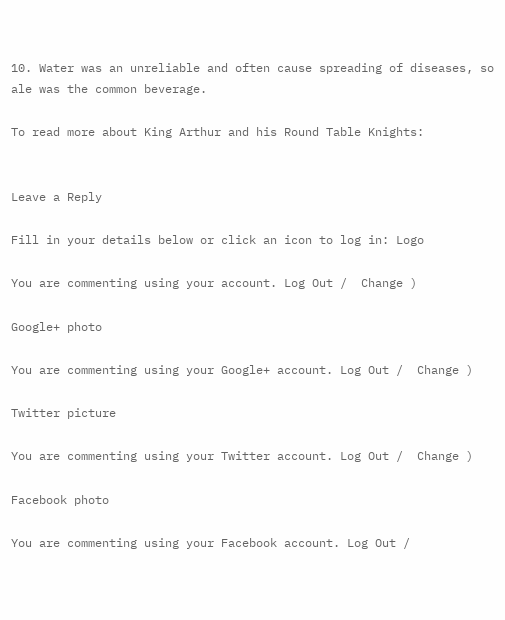10. Water was an unreliable and often cause spreading of diseases, so ale was the common beverage.

To read more about King Arthur and his Round Table Knights:


Leave a Reply

Fill in your details below or click an icon to log in: Logo

You are commenting using your account. Log Out /  Change )

Google+ photo

You are commenting using your Google+ account. Log Out /  Change )

Twitter picture

You are commenting using your Twitter account. Log Out /  Change )

Facebook photo

You are commenting using your Facebook account. Log Out /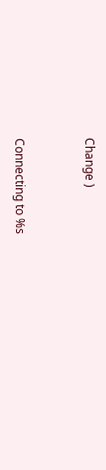Change )


Connecting to %s